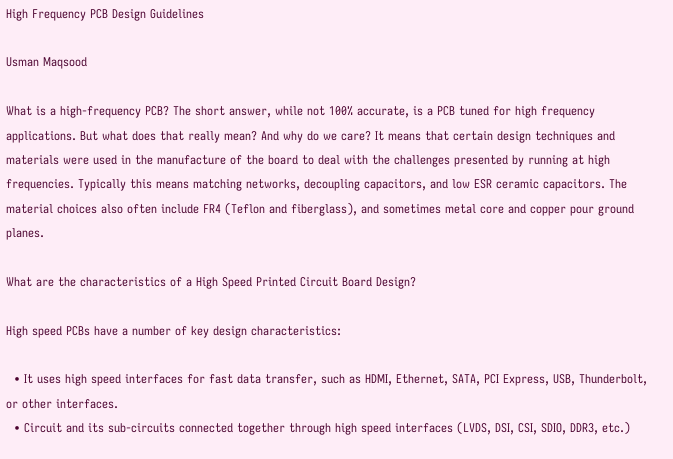High Frequency PCB Design Guidelines

Usman Maqsood

What is a high-frequency PCB? The short answer, while not 100% accurate, is a PCB tuned for high frequency applications. But what does that really mean? And why do we care? It means that certain design techniques and materials were used in the manufacture of the board to deal with the challenges presented by running at high frequencies. Typically this means matching networks, decoupling capacitors, and low ESR ceramic capacitors. The material choices also often include FR4 (Teflon and fiberglass), and sometimes metal core and copper pour ground planes.

What are the characteristics of a High Speed Printed Circuit Board Design?

High speed PCBs have a number of key design characteristics:

  • It uses high speed interfaces for fast data transfer, such as HDMI, Ethernet, SATA, PCI Express, USB, Thunderbolt, or other interfaces.
  • Circuit and its sub-circuits connected together through high speed interfaces (LVDS, DSI, CSI, SDIO, DDR3, etc.)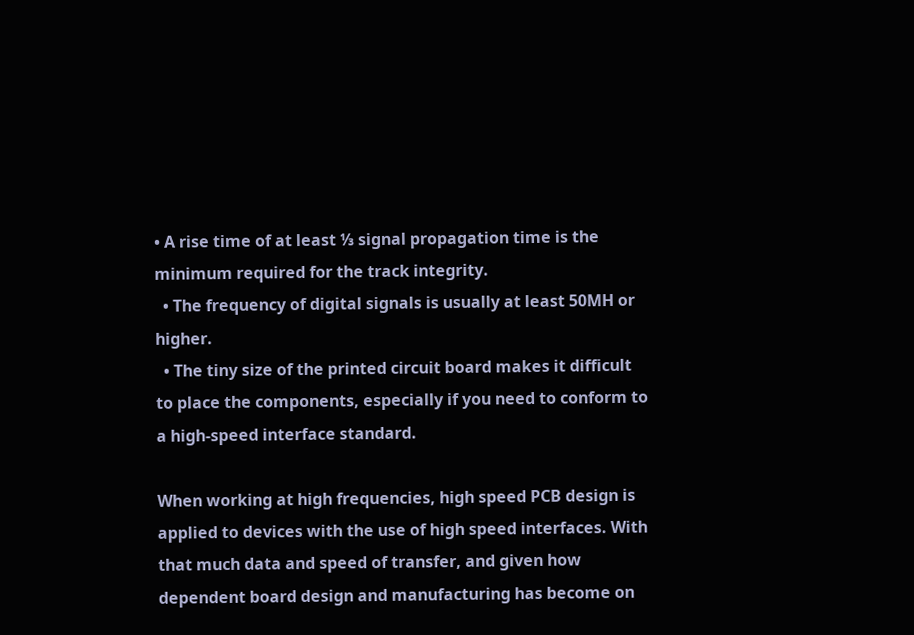• A rise time of at least ⅓ signal propagation time is the minimum required for the track integrity.
  • The frequency of digital signals is usually at least 50MH or higher.
  • The tiny size of the printed circuit board makes it difficult to place the components, especially if you need to conform to a high-speed interface standard.

When working at high frequencies, high speed PCB design is applied to devices with the use of high speed interfaces. With that much data and speed of transfer, and given how dependent board design and manufacturing has become on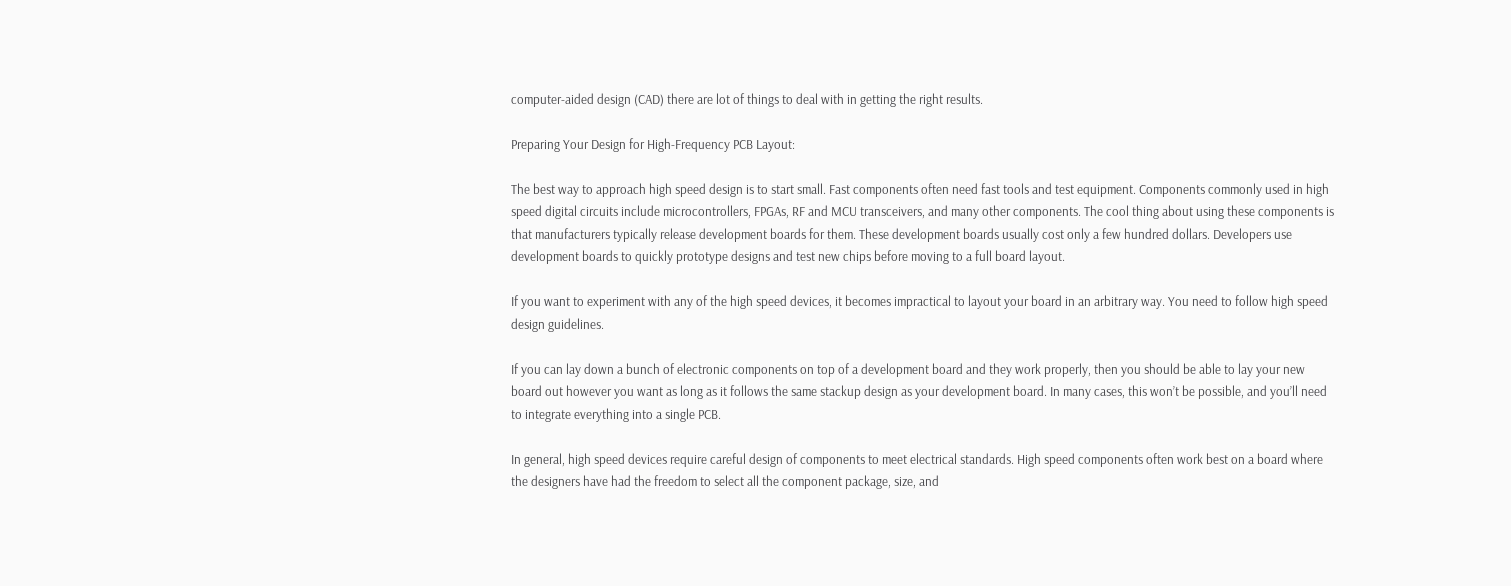computer-aided design (CAD) there are lot of things to deal with in getting the right results.

Preparing Your Design for High-Frequency PCB Layout:

The best way to approach high speed design is to start small. Fast components often need fast tools and test equipment. Components commonly used in high speed digital circuits include microcontrollers, FPGAs, RF and MCU transceivers, and many other components. The cool thing about using these components is that manufacturers typically release development boards for them. These development boards usually cost only a few hundred dollars. Developers use development boards to quickly prototype designs and test new chips before moving to a full board layout.

If you want to experiment with any of the high speed devices, it becomes impractical to layout your board in an arbitrary way. You need to follow high speed design guidelines.

If you can lay down a bunch of electronic components on top of a development board and they work properly, then you should be able to lay your new board out however you want as long as it follows the same stackup design as your development board. In many cases, this won’t be possible, and you’ll need to integrate everything into a single PCB.

In general, high speed devices require careful design of components to meet electrical standards. High speed components often work best on a board where the designers have had the freedom to select all the component package, size, and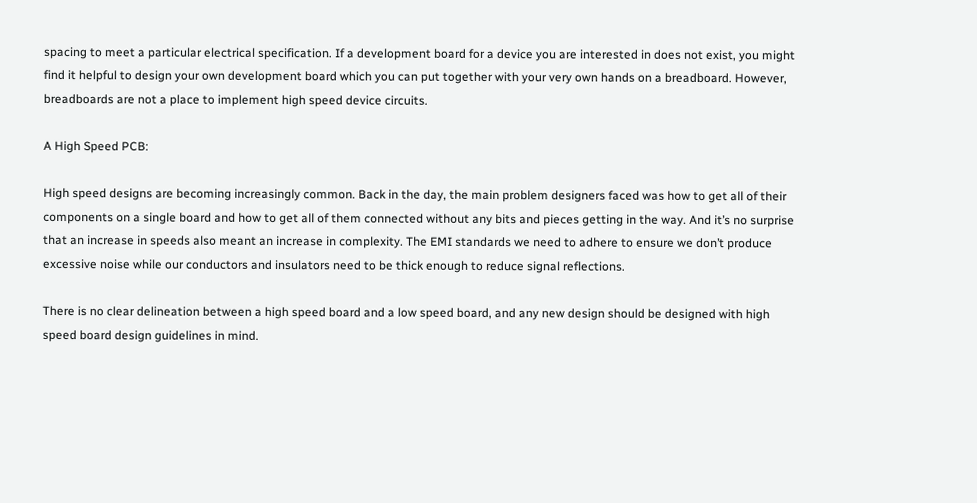spacing to meet a particular electrical specification. If a development board for a device you are interested in does not exist, you might find it helpful to design your own development board which you can put together with your very own hands on a breadboard. However, breadboards are not a place to implement high speed device circuits.

A High Speed PCB:

High speed designs are becoming increasingly common. Back in the day, the main problem designers faced was how to get all of their components on a single board and how to get all of them connected without any bits and pieces getting in the way. And it’s no surprise that an increase in speeds also meant an increase in complexity. The EMI standards we need to adhere to ensure we don’t produce excessive noise while our conductors and insulators need to be thick enough to reduce signal reflections.

There is no clear delineation between a high speed board and a low speed board, and any new design should be designed with high speed board design guidelines in mind.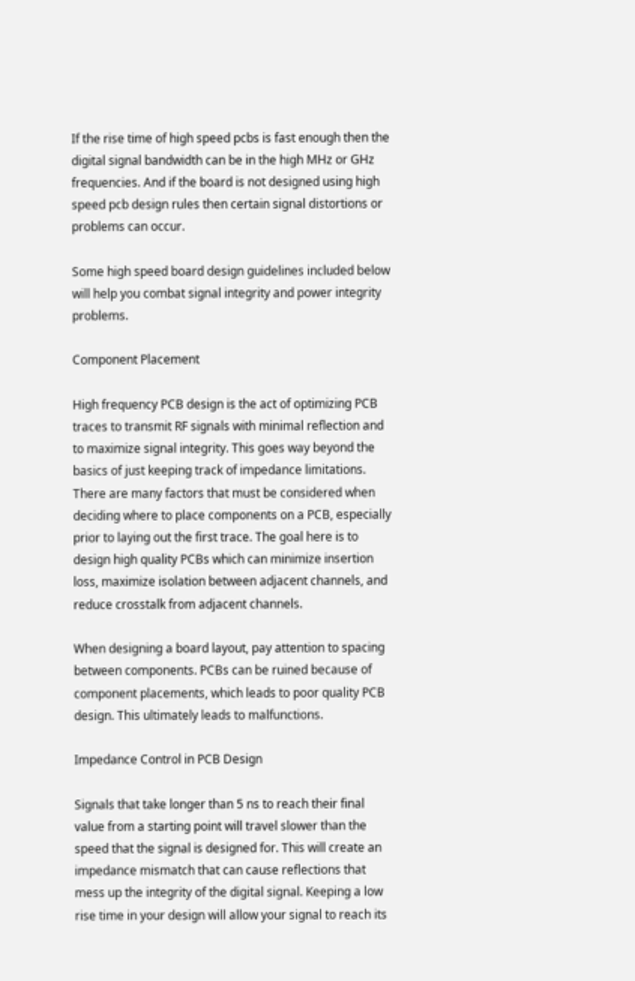If the rise time of high speed pcbs is fast enough then the digital signal bandwidth can be in the high MHz or GHz frequencies. And if the board is not designed using high speed pcb design rules then certain signal distortions or problems can occur.

Some high speed board design guidelines included below will help you combat signal integrity and power integrity problems.

Component Placement

High frequency PCB design is the act of optimizing PCB traces to transmit RF signals with minimal reflection and to maximize signal integrity. This goes way beyond the basics of just keeping track of impedance limitations. There are many factors that must be considered when deciding where to place components on a PCB, especially prior to laying out the first trace. The goal here is to design high quality PCBs which can minimize insertion loss, maximize isolation between adjacent channels, and reduce crosstalk from adjacent channels.

When designing a board layout, pay attention to spacing between components. PCBs can be ruined because of component placements, which leads to poor quality PCB design. This ultimately leads to malfunctions.

Impedance Control in PCB Design

Signals that take longer than 5 ns to reach their final value from a starting point will travel slower than the speed that the signal is designed for. This will create an impedance mismatch that can cause reflections that mess up the integrity of the digital signal. Keeping a low rise time in your design will allow your signal to reach its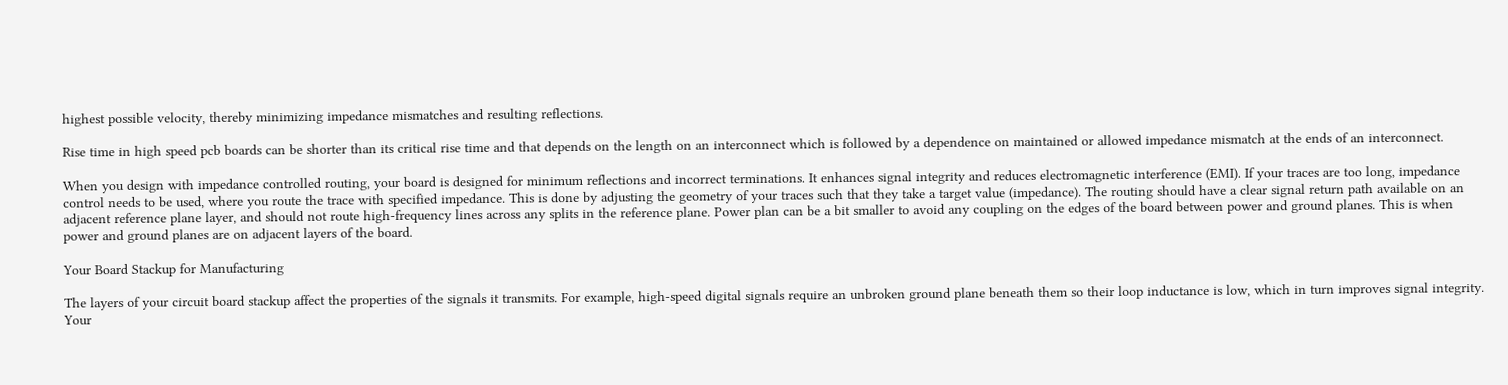highest possible velocity, thereby minimizing impedance mismatches and resulting reflections.

Rise time in high speed pcb boards can be shorter than its critical rise time and that depends on the length on an interconnect which is followed by a dependence on maintained or allowed impedance mismatch at the ends of an interconnect.

When you design with impedance controlled routing, your board is designed for minimum reflections and incorrect terminations. It enhances signal integrity and reduces electromagnetic interference (EMI). If your traces are too long, impedance control needs to be used, where you route the trace with specified impedance. This is done by adjusting the geometry of your traces such that they take a target value (impedance). The routing should have a clear signal return path available on an adjacent reference plane layer, and should not route high-frequency lines across any splits in the reference plane. Power plan can be a bit smaller to avoid any coupling on the edges of the board between power and ground planes. This is when power and ground planes are on adjacent layers of the board.

Your Board Stackup for Manufacturing

The layers of your circuit board stackup affect the properties of the signals it transmits. For example, high-speed digital signals require an unbroken ground plane beneath them so their loop inductance is low, which in turn improves signal integrity. Your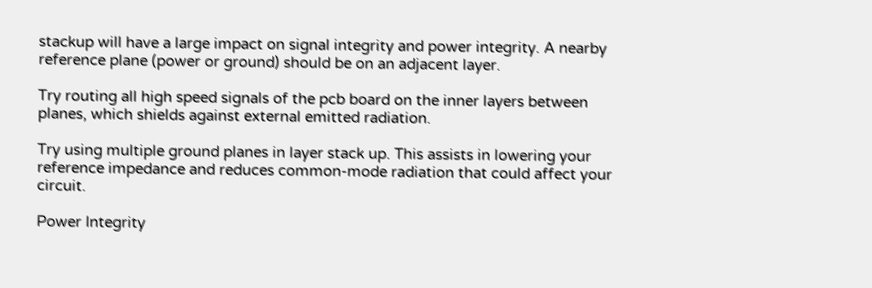stackup will have a large impact on signal integrity and power integrity. A nearby reference plane (power or ground) should be on an adjacent layer.

Try routing all high speed signals of the pcb board on the inner layers between planes, which shields against external emitted radiation.

Try using multiple ground planes in layer stack up. This assists in lowering your reference impedance and reduces common-mode radiation that could affect your circuit.

Power Integrity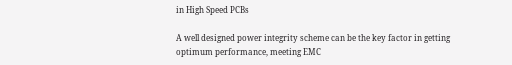in High Speed PCBs

A well designed power integrity scheme can be the key factor in getting optimum performance, meeting EMC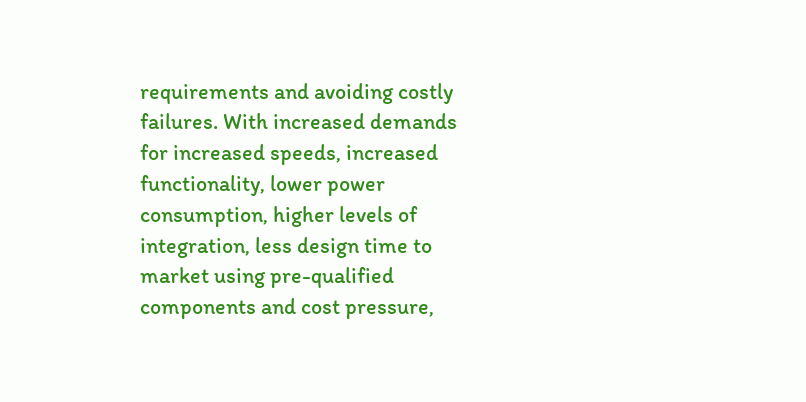requirements and avoiding costly failures. With increased demands for increased speeds, increased functionality, lower power consumption, higher levels of integration, less design time to market using pre-qualified components and cost pressure,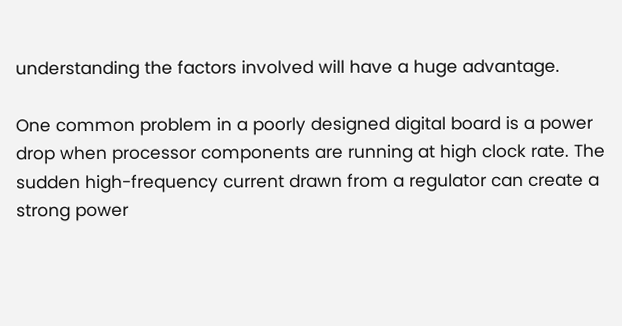understanding the factors involved will have a huge advantage.

One common problem in a poorly designed digital board is a power drop when processor components are running at high clock rate. The sudden high-frequency current drawn from a regulator can create a strong power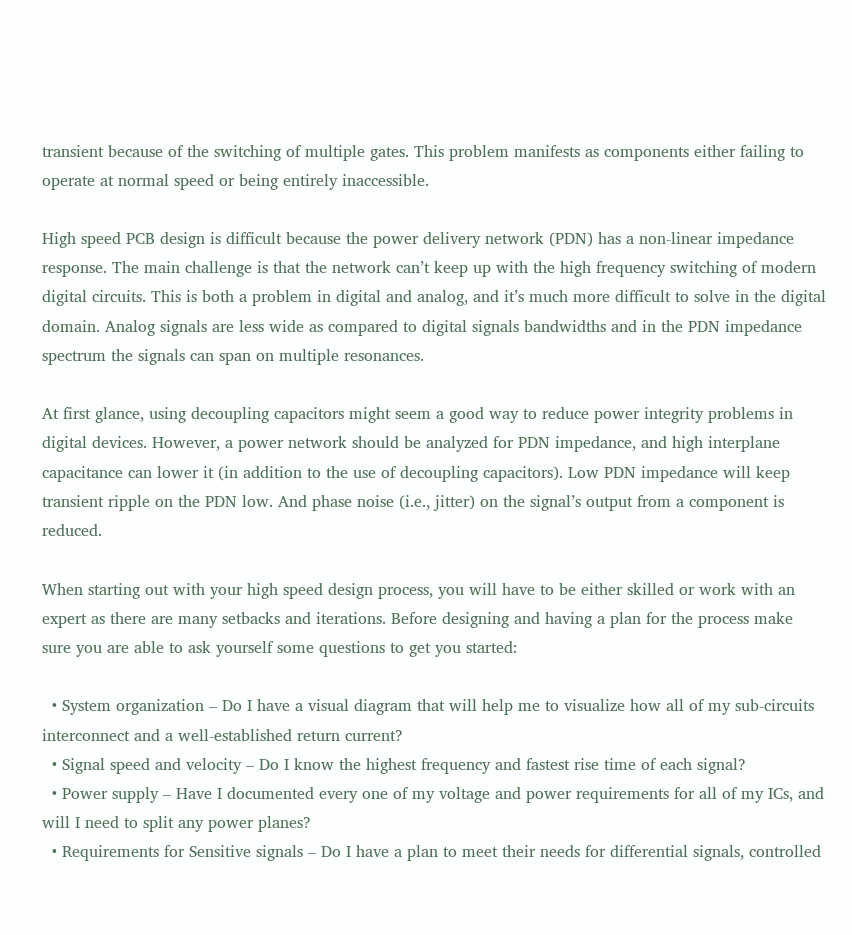transient because of the switching of multiple gates. This problem manifests as components either failing to operate at normal speed or being entirely inaccessible.

High speed PCB design is difficult because the power delivery network (PDN) has a non-linear impedance response. The main challenge is that the network can’t keep up with the high frequency switching of modern digital circuits. This is both a problem in digital and analog, and it’s much more difficult to solve in the digital domain. Analog signals are less wide as compared to digital signals bandwidths and in the PDN impedance spectrum the signals can span on multiple resonances.

At first glance, using decoupling capacitors might seem a good way to reduce power integrity problems in digital devices. However, a power network should be analyzed for PDN impedance, and high interplane capacitance can lower it (in addition to the use of decoupling capacitors). Low PDN impedance will keep transient ripple on the PDN low. And phase noise (i.e., jitter) on the signal’s output from a component is reduced.

When starting out with your high speed design process, you will have to be either skilled or work with an expert as there are many setbacks and iterations. Before designing and having a plan for the process make sure you are able to ask yourself some questions to get you started:

  • System organization – Do I have a visual diagram that will help me to visualize how all of my sub-circuits interconnect and a well-established return current?
  • Signal speed and velocity – Do I know the highest frequency and fastest rise time of each signal?
  • Power supply – Have I documented every one of my voltage and power requirements for all of my ICs, and will I need to split any power planes?
  • Requirements for Sensitive signals – Do I have a plan to meet their needs for differential signals, controlled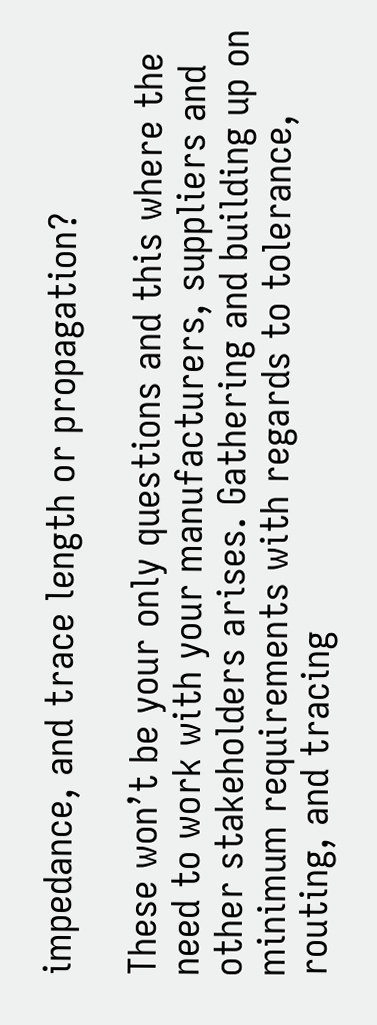impedance, and trace length or propagation?

These won’t be your only questions and this where the need to work with your manufacturers, suppliers and other stakeholders arises. Gathering and building up on minimum requirements with regards to tolerance, routing, and tracing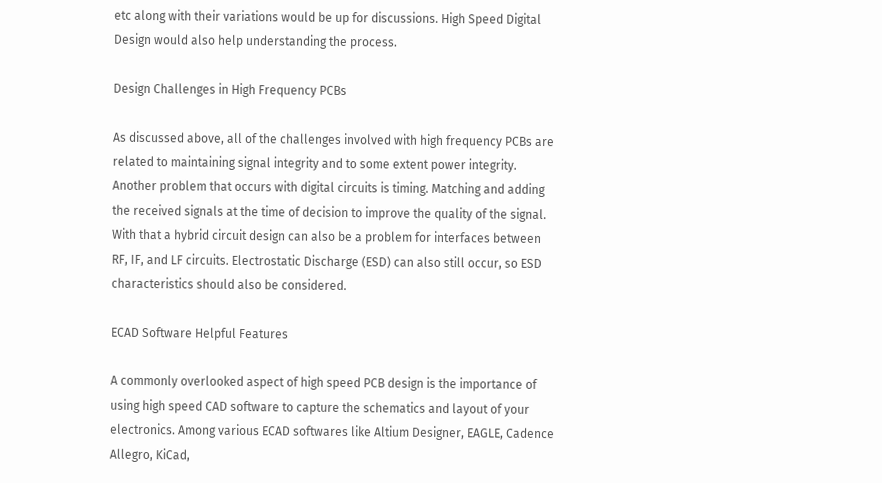etc along with their variations would be up for discussions. High Speed Digital Design would also help understanding the process.

Design Challenges in High Frequency PCBs

As discussed above, all of the challenges involved with high frequency PCBs are related to maintaining signal integrity and to some extent power integrity. Another problem that occurs with digital circuits is timing. Matching and adding the received signals at the time of decision to improve the quality of the signal. With that a hybrid circuit design can also be a problem for interfaces between RF, IF, and LF circuits. Electrostatic Discharge (ESD) can also still occur, so ESD characteristics should also be considered.

ECAD Software Helpful Features

A commonly overlooked aspect of high speed PCB design is the importance of using high speed CAD software to capture the schematics and layout of your electronics. Among various ECAD softwares like Altium Designer, EAGLE, Cadence Allegro, KiCad,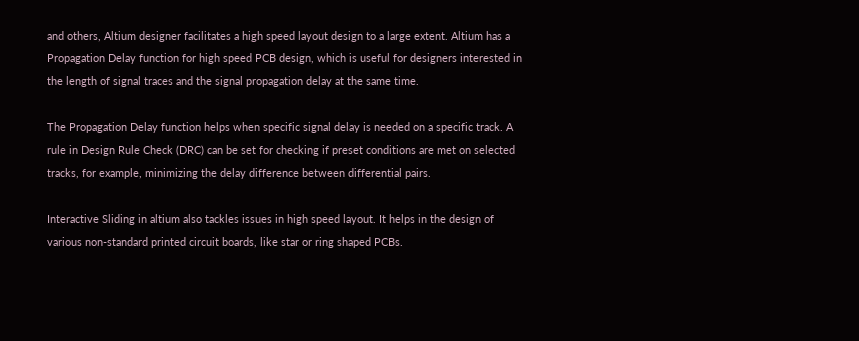and others, Altium designer facilitates a high speed layout design to a large extent. Altium has a Propagation Delay function for high speed PCB design, which is useful for designers interested in the length of signal traces and the signal propagation delay at the same time.

The Propagation Delay function helps when specific signal delay is needed on a specific track. A rule in Design Rule Check (DRC) can be set for checking if preset conditions are met on selected tracks, for example, minimizing the delay difference between differential pairs.

Interactive Sliding in altium also tackles issues in high speed layout. It helps in the design of various non-standard printed circuit boards, like star or ring shaped PCBs.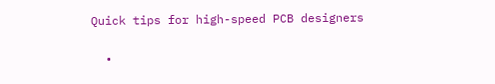Quick tips for high-speed PCB designers

  •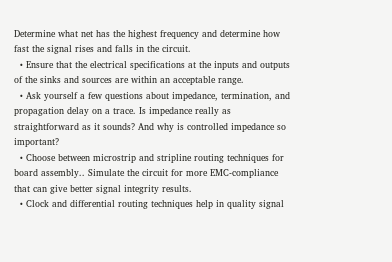Determine what net has the highest frequency and determine how fast the signal rises and falls in the circuit.
  • Ensure that the electrical specifications at the inputs and outputs of the sinks and sources are within an acceptable range.
  • Ask yourself a few questions about impedance, termination, and propagation delay on a trace. Is impedance really as straightforward as it sounds? And why is controlled impedance so important?
  • Choose between microstrip and stripline routing techniques for board assembly.. Simulate the circuit for more EMC-compliance that can give better signal integrity results.
  • Clock and differential routing techniques help in quality signal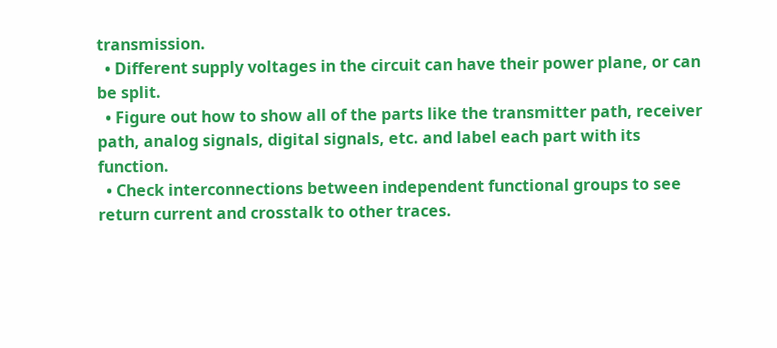transmission.
  • Different supply voltages in the circuit can have their power plane, or can be split.
  • Figure out how to show all of the parts like the transmitter path, receiver path, analog signals, digital signals, etc. and label each part with its function.
  • Check interconnections between independent functional groups to see return current and crosstalk to other traces.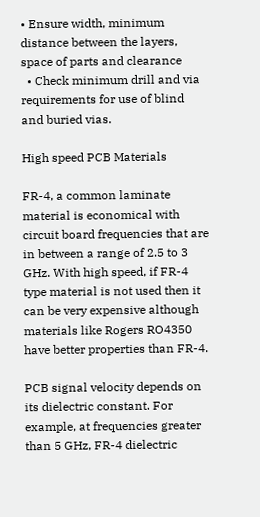• Ensure width, minimum distance between the layers, space of parts and clearance
  • Check minimum drill and via requirements for use of blind and buried vias.

High speed PCB Materials

FR-4, a common laminate material is economical with circuit board frequencies that are in between a range of 2.5 to 3 GHz. With high speed, if FR-4 type material is not used then it can be very expensive although materials like Rogers RO4350 have better properties than FR-4.

PCB signal velocity depends on its dielectric constant. For example, at frequencies greater than 5 GHz, FR-4 dielectric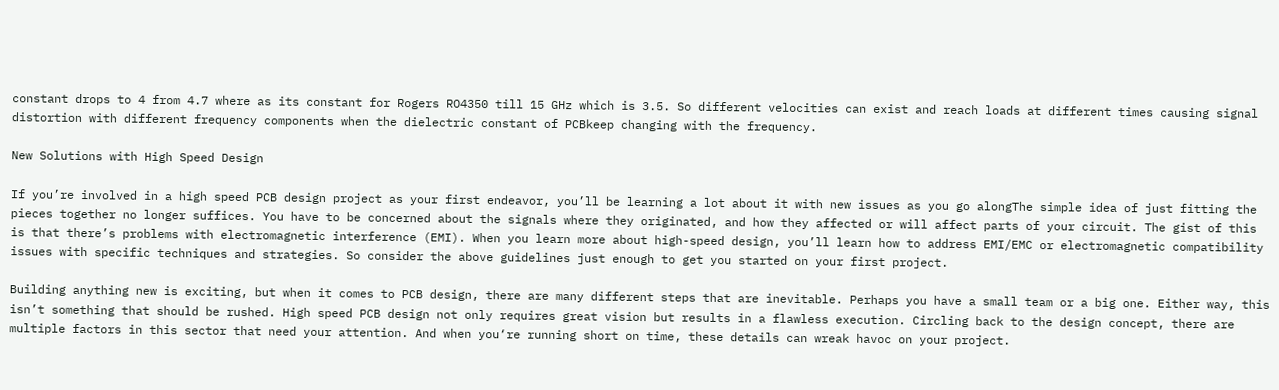constant drops to 4 from 4.7 where as its constant for Rogers RO4350 till 15 GHz which is 3.5. So different velocities can exist and reach loads at different times causing signal distortion with different frequency components when the dielectric constant of PCBkeep changing with the frequency.

New Solutions with High Speed Design

If you’re involved in a high speed PCB design project as your first endeavor, you’ll be learning a lot about it with new issues as you go alongThe simple idea of just fitting the pieces together no longer suffices. You have to be concerned about the signals where they originated, and how they affected or will affect parts of your circuit. The gist of this is that there’s problems with electromagnetic interference (EMI). When you learn more about high-speed design, you’ll learn how to address EMI/EMC or electromagnetic compatibility issues with specific techniques and strategies. So consider the above guidelines just enough to get you started on your first project.

Building anything new is exciting, but when it comes to PCB design, there are many different steps that are inevitable. Perhaps you have a small team or a big one. Either way, this isn’t something that should be rushed. High speed PCB design not only requires great vision but results in a flawless execution. Circling back to the design concept, there are multiple factors in this sector that need your attention. And when you‘re running short on time, these details can wreak havoc on your project.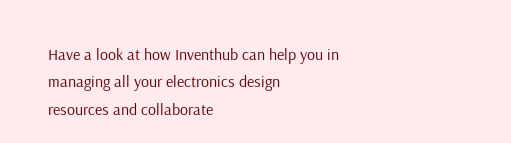Have a look at how Inventhub can help you in managing all your electronics design resources and collaborate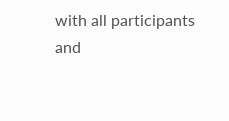with all participants and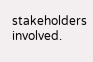stakeholders involved.